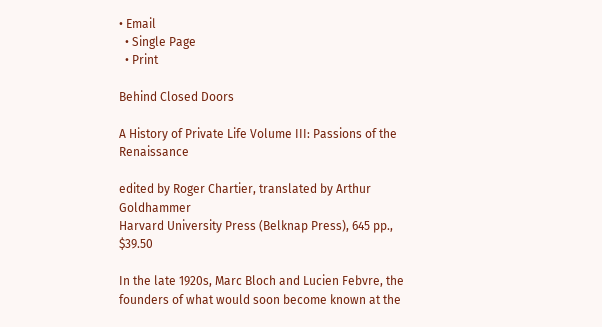• Email
  • Single Page
  • Print

Behind Closed Doors

A History of Private Life Volume III: Passions of the Renaissance

edited by Roger Chartier, translated by Arthur Goldhammer
Harvard University Press (Belknap Press), 645 pp., $39.50

In the late 1920s, Marc Bloch and Lucien Febvre, the founders of what would soon become known at the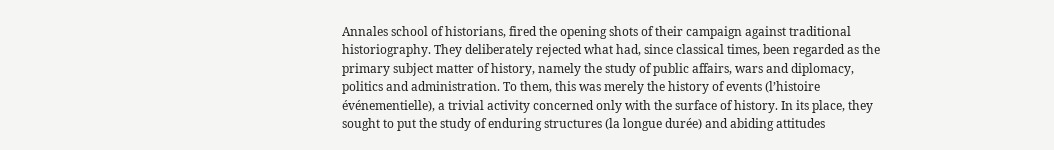Annales school of historians, fired the opening shots of their campaign against traditional historiography. They deliberately rejected what had, since classical times, been regarded as the primary subject matter of history, namely the study of public affairs, wars and diplomacy, politics and administration. To them, this was merely the history of events (l’histoire événementielle), a trivial activity concerned only with the surface of history. In its place, they sought to put the study of enduring structures (la longue durée) and abiding attitudes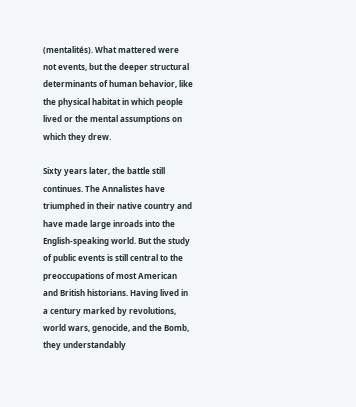(mentalités). What mattered were not events, but the deeper structural determinants of human behavior, like the physical habitat in which people lived or the mental assumptions on which they drew.

Sixty years later, the battle still continues. The Annalistes have triumphed in their native country and have made large inroads into the English-speaking world. But the study of public events is still central to the preoccupations of most American and British historians. Having lived in a century marked by revolutions, world wars, genocide, and the Bomb, they understandably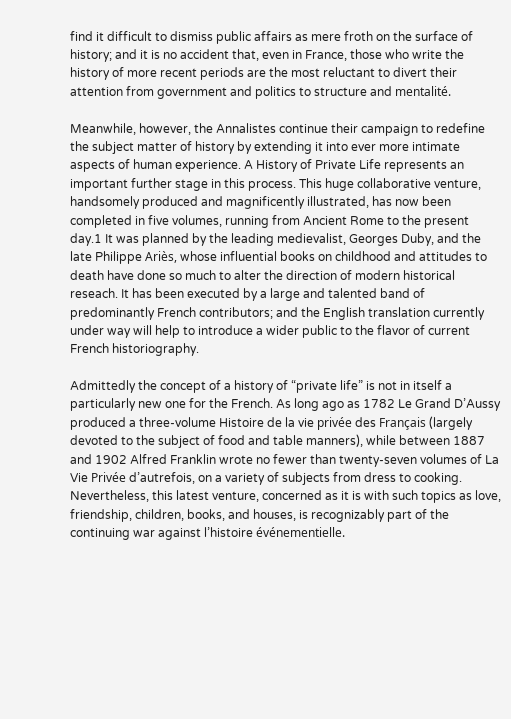find it difficult to dismiss public affairs as mere froth on the surface of history; and it is no accident that, even in France, those who write the history of more recent periods are the most reluctant to divert their attention from government and politics to structure and mentalité.

Meanwhile, however, the Annalistes continue their campaign to redefine the subject matter of history by extending it into ever more intimate aspects of human experience. A History of Private Life represents an important further stage in this process. This huge collaborative venture, handsomely produced and magnificently illustrated, has now been completed in five volumes, running from Ancient Rome to the present day.1 It was planned by the leading medievalist, Georges Duby, and the late Philippe Ariès, whose influential books on childhood and attitudes to death have done so much to alter the direction of modern historical reseach. It has been executed by a large and talented band of predominantly French contributors; and the English translation currently under way will help to introduce a wider public to the flavor of current French historiography.

Admittedly the concept of a history of “private life” is not in itself a particularly new one for the French. As long ago as 1782 Le Grand D’Aussy produced a three-volume Histoire de la vie privée des Français (largely devoted to the subject of food and table manners), while between 1887 and 1902 Alfred Franklin wrote no fewer than twenty-seven volumes of La Vie Privée d’autrefois, on a variety of subjects from dress to cooking. Nevertheless, this latest venture, concerned as it is with such topics as love, friendship, children, books, and houses, is recognizably part of the continuing war against l’histoire événementielle.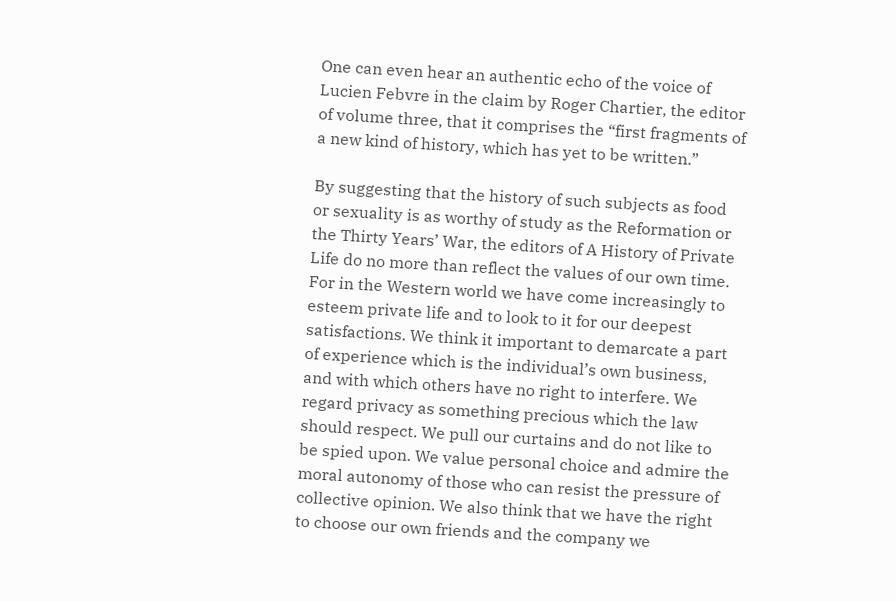One can even hear an authentic echo of the voice of Lucien Febvre in the claim by Roger Chartier, the editor of volume three, that it comprises the “first fragments of a new kind of history, which has yet to be written.”

By suggesting that the history of such subjects as food or sexuality is as worthy of study as the Reformation or the Thirty Years’ War, the editors of A History of Private Life do no more than reflect the values of our own time. For in the Western world we have come increasingly to esteem private life and to look to it for our deepest satisfactions. We think it important to demarcate a part of experience which is the individual’s own business, and with which others have no right to interfere. We regard privacy as something precious which the law should respect. We pull our curtains and do not like to be spied upon. We value personal choice and admire the moral autonomy of those who can resist the pressure of collective opinion. We also think that we have the right to choose our own friends and the company we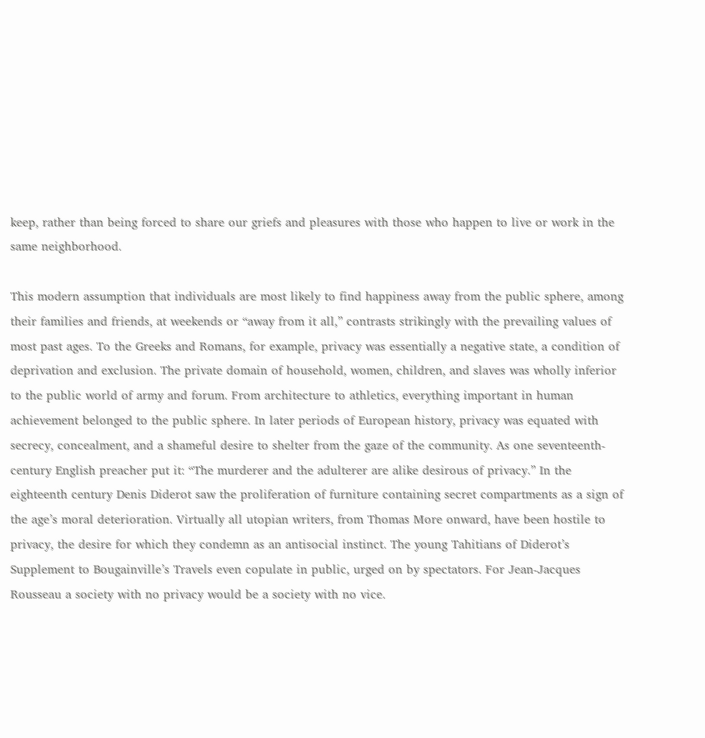keep, rather than being forced to share our griefs and pleasures with those who happen to live or work in the same neighborhood.

This modern assumption that individuals are most likely to find happiness away from the public sphere, among their families and friends, at weekends or “away from it all,” contrasts strikingly with the prevailing values of most past ages. To the Greeks and Romans, for example, privacy was essentially a negative state, a condition of deprivation and exclusion. The private domain of household, women, children, and slaves was wholly inferior to the public world of army and forum. From architecture to athletics, everything important in human achievement belonged to the public sphere. In later periods of European history, privacy was equated with secrecy, concealment, and a shameful desire to shelter from the gaze of the community. As one seventeenth-century English preacher put it: “The murderer and the adulterer are alike desirous of privacy.” In the eighteenth century Denis Diderot saw the proliferation of furniture containing secret compartments as a sign of the age’s moral deterioration. Virtually all utopian writers, from Thomas More onward, have been hostile to privacy, the desire for which they condemn as an antisocial instinct. The young Tahitians of Diderot’s Supplement to Bougainville’s Travels even copulate in public, urged on by spectators. For Jean-Jacques Rousseau a society with no privacy would be a society with no vice.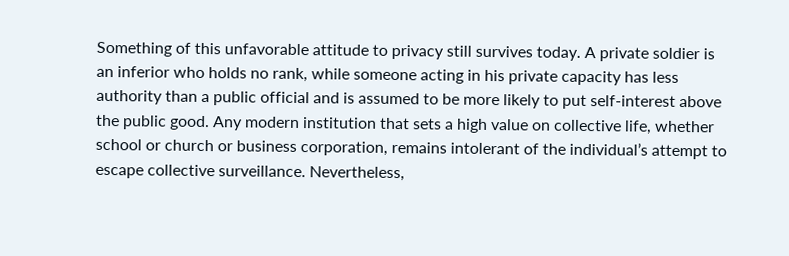Something of this unfavorable attitude to privacy still survives today. A private soldier is an inferior who holds no rank, while someone acting in his private capacity has less authority than a public official and is assumed to be more likely to put self-interest above the public good. Any modern institution that sets a high value on collective life, whether school or church or business corporation, remains intolerant of the individual’s attempt to escape collective surveillance. Nevertheless,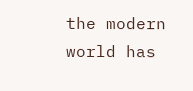the modern world has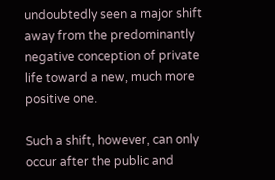undoubtedly seen a major shift away from the predominantly negative conception of private life toward a new, much more positive one.

Such a shift, however, can only occur after the public and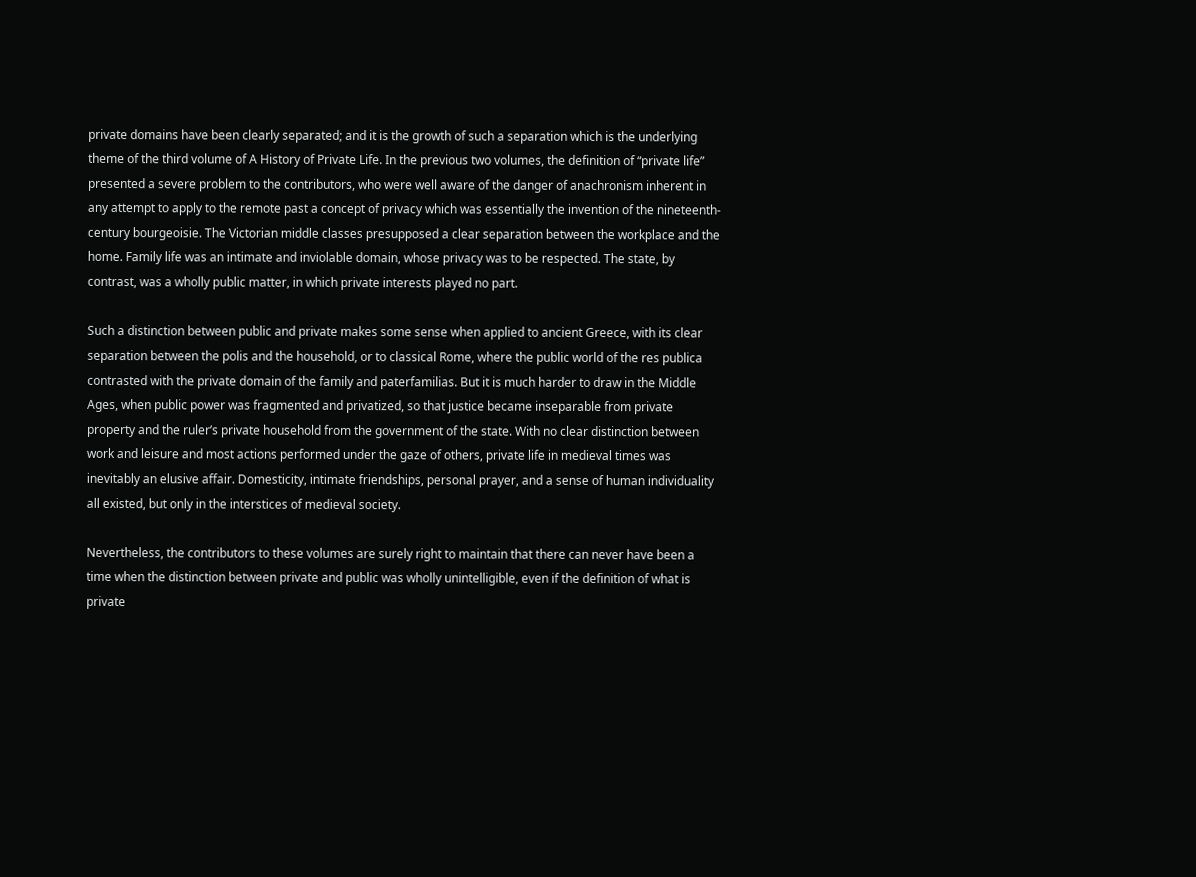private domains have been clearly separated; and it is the growth of such a separation which is the underlying theme of the third volume of A History of Private Life. In the previous two volumes, the definition of “private life” presented a severe problem to the contributors, who were well aware of the danger of anachronism inherent in any attempt to apply to the remote past a concept of privacy which was essentially the invention of the nineteenth-century bourgeoisie. The Victorian middle classes presupposed a clear separation between the workplace and the home. Family life was an intimate and inviolable domain, whose privacy was to be respected. The state, by contrast, was a wholly public matter, in which private interests played no part.

Such a distinction between public and private makes some sense when applied to ancient Greece, with its clear separation between the polis and the household, or to classical Rome, where the public world of the res publica contrasted with the private domain of the family and paterfamilias. But it is much harder to draw in the Middle Ages, when public power was fragmented and privatized, so that justice became inseparable from private property and the ruler’s private household from the government of the state. With no clear distinction between work and leisure and most actions performed under the gaze of others, private life in medieval times was inevitably an elusive affair. Domesticity, intimate friendships, personal prayer, and a sense of human individuality all existed, but only in the interstices of medieval society.

Nevertheless, the contributors to these volumes are surely right to maintain that there can never have been a time when the distinction between private and public was wholly unintelligible, even if the definition of what is private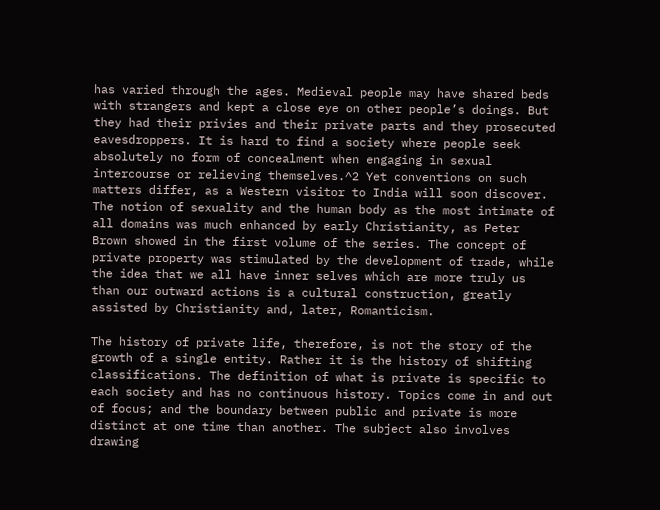has varied through the ages. Medieval people may have shared beds with strangers and kept a close eye on other people’s doings. But they had their privies and their private parts and they prosecuted eavesdroppers. It is hard to find a society where people seek absolutely no form of concealment when engaging in sexual intercourse or relieving themselves.^2 Yet conventions on such matters differ, as a Western visitor to India will soon discover. The notion of sexuality and the human body as the most intimate of all domains was much enhanced by early Christianity, as Peter Brown showed in the first volume of the series. The concept of private property was stimulated by the development of trade, while the idea that we all have inner selves which are more truly us than our outward actions is a cultural construction, greatly assisted by Christianity and, later, Romanticism.

The history of private life, therefore, is not the story of the growth of a single entity. Rather it is the history of shifting classifications. The definition of what is private is specific to each society and has no continuous history. Topics come in and out of focus; and the boundary between public and private is more distinct at one time than another. The subject also involves drawing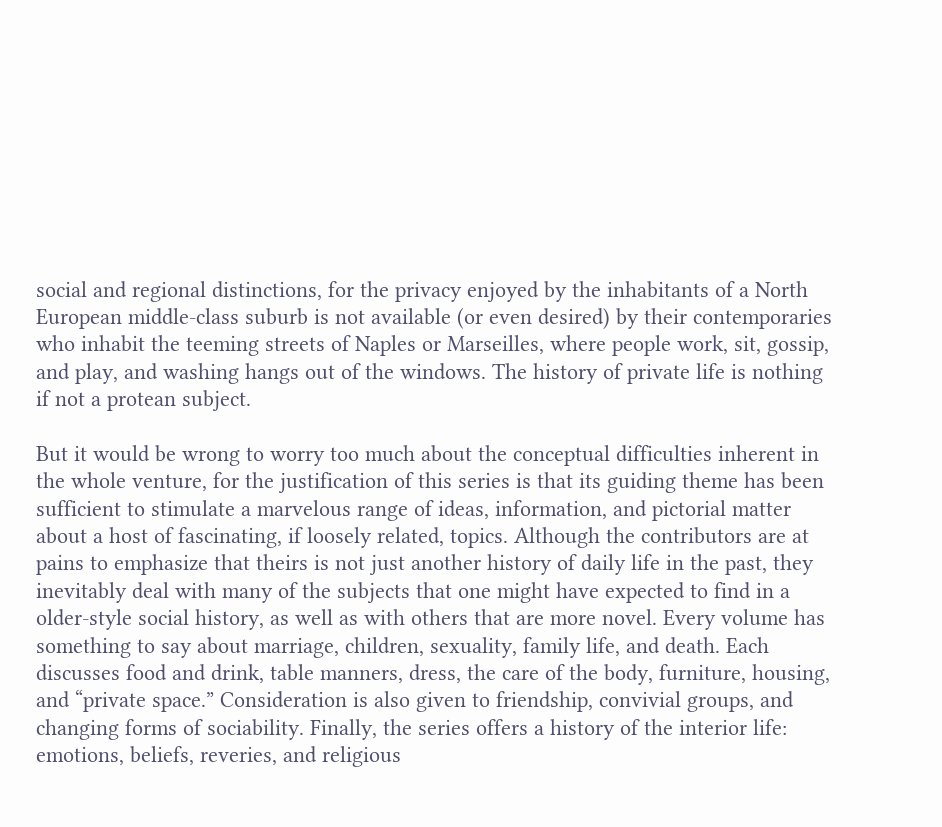social and regional distinctions, for the privacy enjoyed by the inhabitants of a North European middle-class suburb is not available (or even desired) by their contemporaries who inhabit the teeming streets of Naples or Marseilles, where people work, sit, gossip, and play, and washing hangs out of the windows. The history of private life is nothing if not a protean subject.

But it would be wrong to worry too much about the conceptual difficulties inherent in the whole venture, for the justification of this series is that its guiding theme has been sufficient to stimulate a marvelous range of ideas, information, and pictorial matter about a host of fascinating, if loosely related, topics. Although the contributors are at pains to emphasize that theirs is not just another history of daily life in the past, they inevitably deal with many of the subjects that one might have expected to find in a older-style social history, as well as with others that are more novel. Every volume has something to say about marriage, children, sexuality, family life, and death. Each discusses food and drink, table manners, dress, the care of the body, furniture, housing, and “private space.” Consideration is also given to friendship, convivial groups, and changing forms of sociability. Finally, the series offers a history of the interior life: emotions, beliefs, reveries, and religious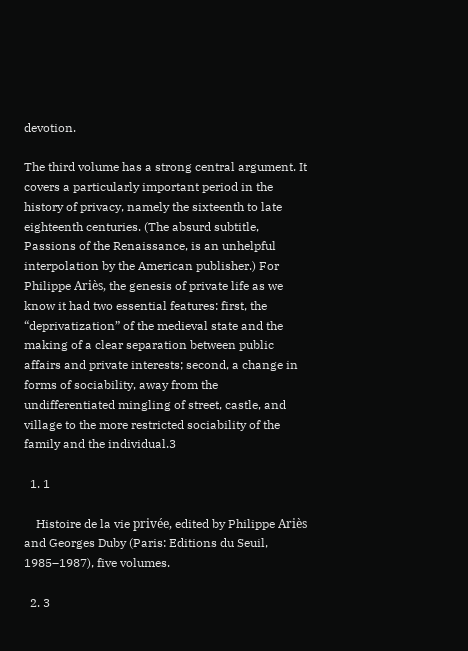devotion.

The third volume has a strong central argument. It covers a particularly important period in the history of privacy, namely the sixteenth to late eighteenth centuries. (The absurd subtitle, Passions of the Renaissance, is an unhelpful interpolation by the American publisher.) For Philippe Ariès, the genesis of private life as we know it had two essential features: first, the “deprivatization” of the medieval state and the making of a clear separation between public affairs and private interests; second, a change in forms of sociability, away from the undifferentiated mingling of street, castle, and village to the more restricted sociability of the family and the individual.3

  1. 1

    Histoire de la vie privée, edited by Philippe Ariès and Georges Duby (Paris: Editions du Seuil, 1985–1987), five volumes.

  2. 3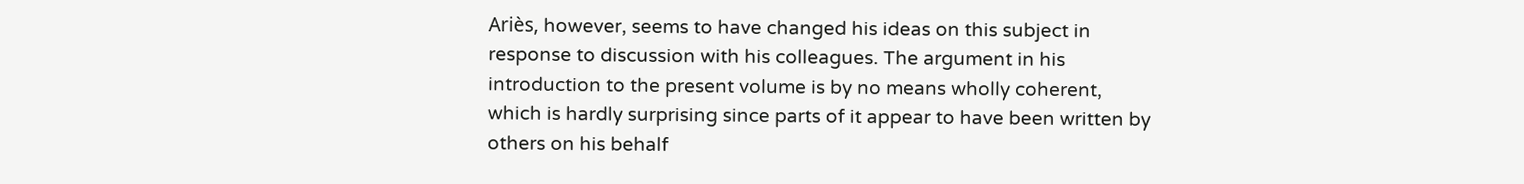Ariès, however, seems to have changed his ideas on this subject in response to discussion with his colleagues. The argument in his introduction to the present volume is by no means wholly coherent, which is hardly surprising since parts of it appear to have been written by others on his behalf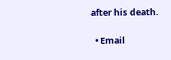after his death.

  • Email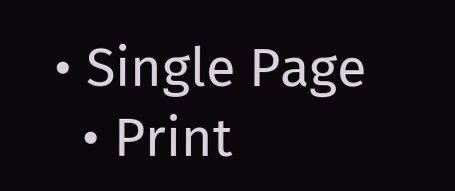• Single Page
  • Print